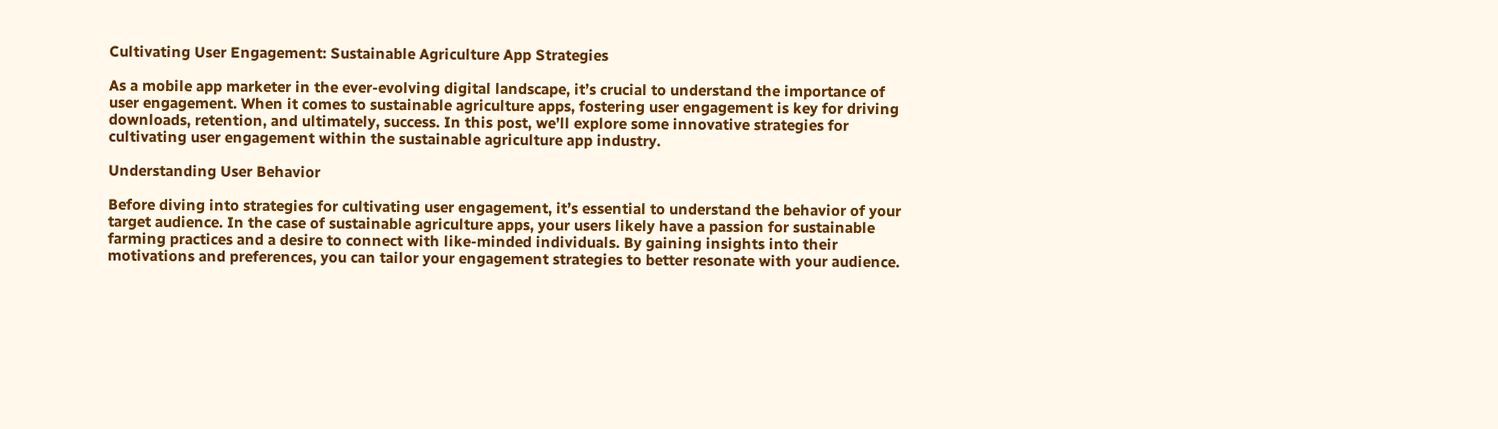Cultivating User Engagement: Sustainable Agriculture App Strategies

As a mobile app marketer in the ever-evolving digital landscape, it’s crucial to understand the importance of user engagement. When it comes to sustainable agriculture apps, fostering user engagement is key for driving downloads, retention, and ultimately, success. In this post, we’ll explore some innovative strategies for cultivating user engagement within the sustainable agriculture app industry.

Understanding User Behavior

Before diving into strategies for cultivating user engagement, it’s essential to understand the behavior of your target audience. In the case of sustainable agriculture apps, your users likely have a passion for sustainable farming practices and a desire to connect with like-minded individuals. By gaining insights into their motivations and preferences, you can tailor your engagement strategies to better resonate with your audience.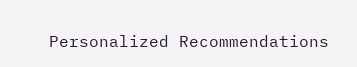Personalized Recommendations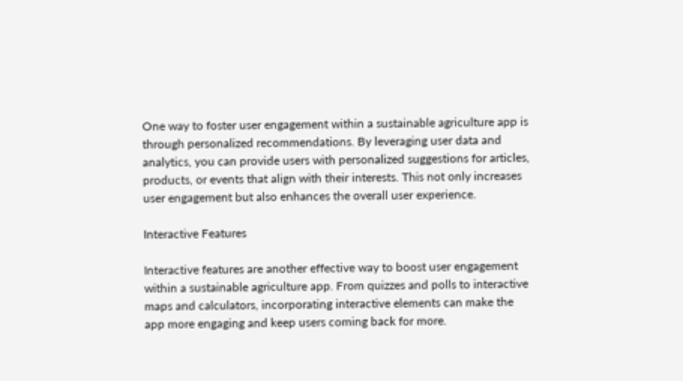One way to foster user engagement within a sustainable agriculture app is through personalized recommendations. By leveraging user data and analytics, you can provide users with personalized suggestions for articles, products, or events that align with their interests. This not only increases user engagement but also enhances the overall user experience.

Interactive Features

Interactive features are another effective way to boost user engagement within a sustainable agriculture app. From quizzes and polls to interactive maps and calculators, incorporating interactive elements can make the app more engaging and keep users coming back for more.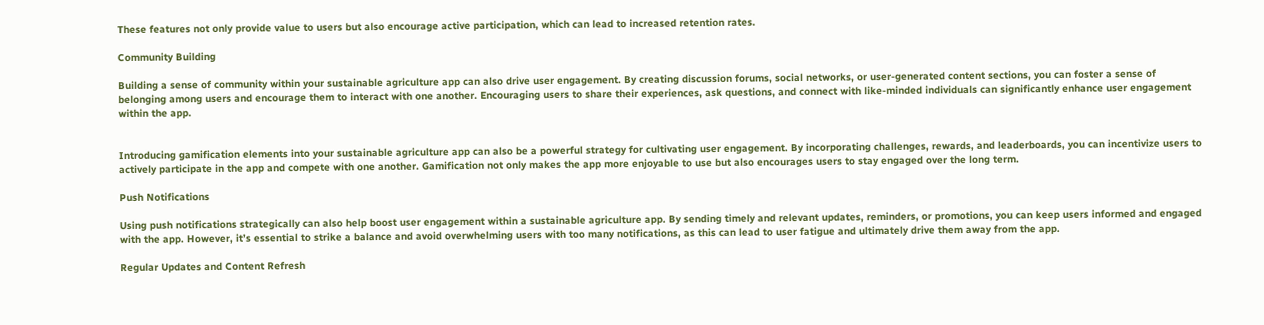These features not only provide value to users but also encourage active participation, which can lead to increased retention rates.

Community Building

Building a sense of community within your sustainable agriculture app can also drive user engagement. By creating discussion forums, social networks, or user-generated content sections, you can foster a sense of belonging among users and encourage them to interact with one another. Encouraging users to share their experiences, ask questions, and connect with like-minded individuals can significantly enhance user engagement within the app.


Introducing gamification elements into your sustainable agriculture app can also be a powerful strategy for cultivating user engagement. By incorporating challenges, rewards, and leaderboards, you can incentivize users to actively participate in the app and compete with one another. Gamification not only makes the app more enjoyable to use but also encourages users to stay engaged over the long term.

Push Notifications

Using push notifications strategically can also help boost user engagement within a sustainable agriculture app. By sending timely and relevant updates, reminders, or promotions, you can keep users informed and engaged with the app. However, it’s essential to strike a balance and avoid overwhelming users with too many notifications, as this can lead to user fatigue and ultimately drive them away from the app.

Regular Updates and Content Refresh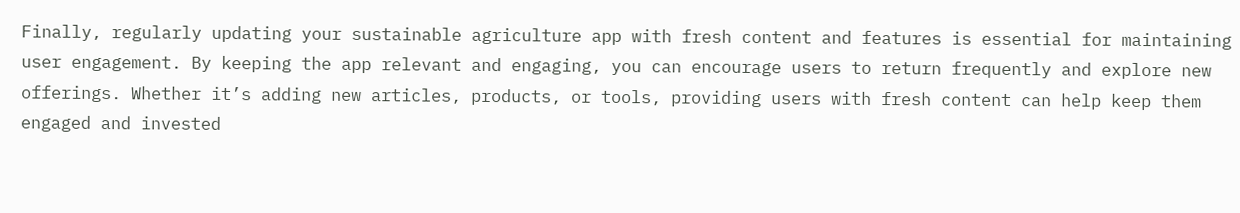Finally, regularly updating your sustainable agriculture app with fresh content and features is essential for maintaining user engagement. By keeping the app relevant and engaging, you can encourage users to return frequently and explore new offerings. Whether it’s adding new articles, products, or tools, providing users with fresh content can help keep them engaged and invested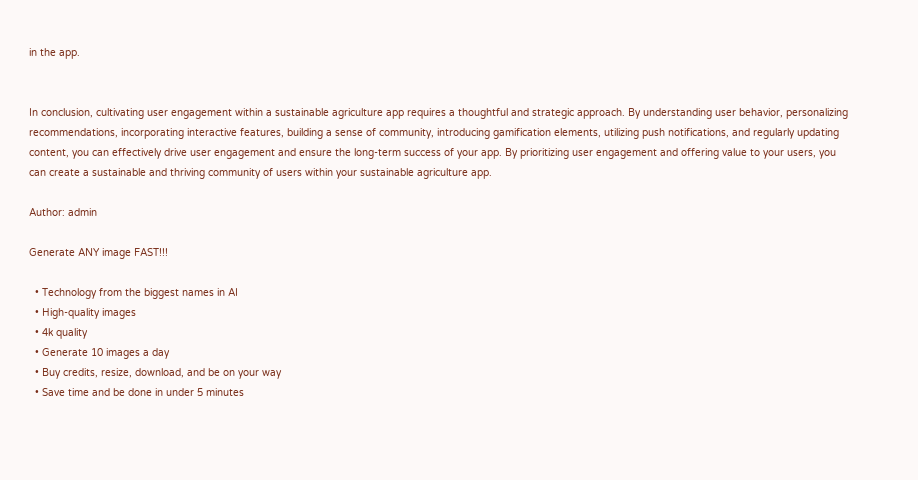in the app.


In conclusion, cultivating user engagement within a sustainable agriculture app requires a thoughtful and strategic approach. By understanding user behavior, personalizing recommendations, incorporating interactive features, building a sense of community, introducing gamification elements, utilizing push notifications, and regularly updating content, you can effectively drive user engagement and ensure the long-term success of your app. By prioritizing user engagement and offering value to your users, you can create a sustainable and thriving community of users within your sustainable agriculture app.

Author: admin

Generate ANY image FAST!!!

  • Technology from the biggest names in AI
  • High-quality images
  • 4k quality
  • Generate 10 images a day
  • Buy credits, resize, download, and be on your way
  • Save time and be done in under 5 minutes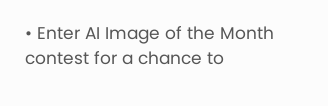• Enter AI Image of the Month contest for a chance to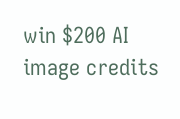win $200 AI image credits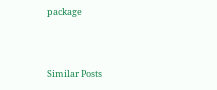package



Similar Posts